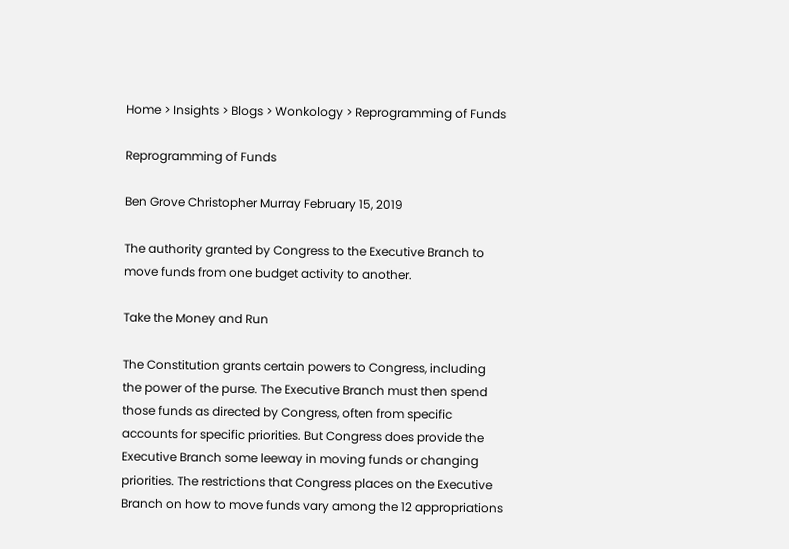Home > Insights > Blogs > Wonkology > Reprogramming of Funds

Reprogramming of Funds

Ben Grove Christopher Murray February 15, 2019

The authority granted by Congress to the Executive Branch to move funds from one budget activity to another.

Take the Money and Run

The Constitution grants certain powers to Congress, including the power of the purse. The Executive Branch must then spend those funds as directed by Congress, often from specific accounts for specific priorities. But Congress does provide the Executive Branch some leeway in moving funds or changing priorities. The restrictions that Congress places on the Executive Branch on how to move funds vary among the 12 appropriations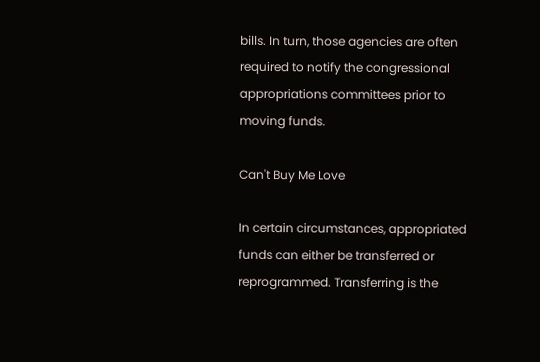bills. In turn, those agencies are often required to notify the congressional appropriations committees prior to moving funds.

Can't Buy Me Love

In certain circumstances, appropriated funds can either be transferred or reprogrammed. Transferring is the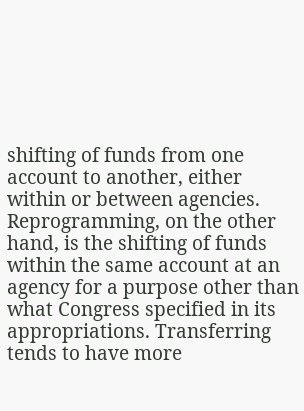shifting of funds from one account to another, either within or between agencies. Reprogramming, on the other hand, is the shifting of funds within the same account at an agency for a purpose other than what Congress specified in its appropriations. Transferring tends to have more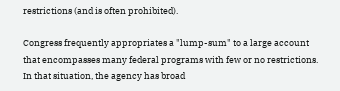restrictions (and is often prohibited).

Congress frequently appropriates a "lump-sum" to a large account that encompasses many federal programs with few or no restrictions. In that situation, the agency has broad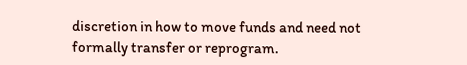discretion in how to move funds and need not formally transfer or reprogram.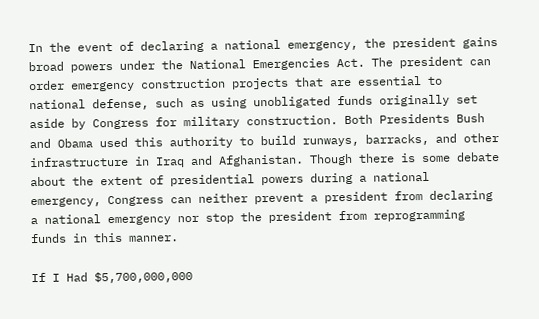In the event of declaring a national emergency, the president gains broad powers under the National Emergencies Act. The president can order emergency construction projects that are essential to national defense, such as using unobligated funds originally set aside by Congress for military construction. Both Presidents Bush and Obama used this authority to build runways, barracks, and other infrastructure in Iraq and Afghanistan. Though there is some debate about the extent of presidential powers during a national emergency, Congress can neither prevent a president from declaring a national emergency nor stop the president from reprogramming funds in this manner.

If I Had $5,700,000,000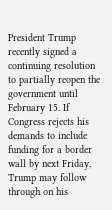President Trump recently signed a continuing resolution to partially reopen the government until February 15. If Congress rejects his demands to include funding for a border wall by next Friday, Trump may follow through on his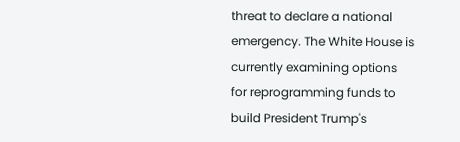threat to declare a national emergency. The White House is currently examining options for reprogramming funds to build President Trump's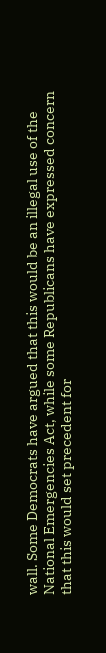wall. Some Democrats have argued that this would be an illegal use of the National Emergencies Act, while some Republicans have expressed concern that this would set precedent for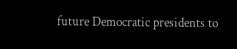future Democratic presidents to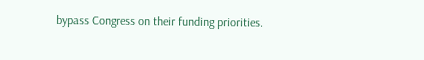bypass Congress on their funding priorities.